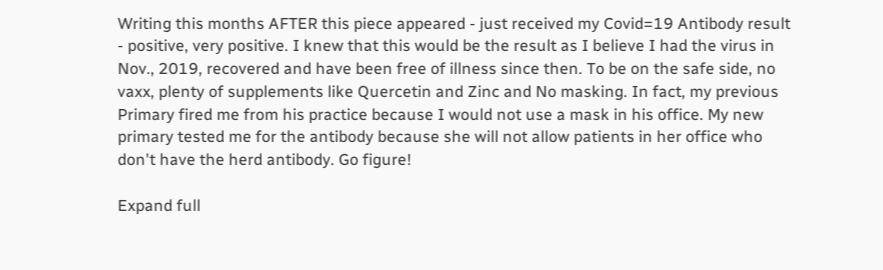Writing this months AFTER this piece appeared - just received my Covid=19 Antibody result - positive, very positive. I knew that this would be the result as I believe I had the virus in Nov., 2019, recovered and have been free of illness since then. To be on the safe side, no vaxx, plenty of supplements like Quercetin and Zinc and No masking. In fact, my previous Primary fired me from his practice because I would not use a mask in his office. My new primary tested me for the antibody because she will not allow patients in her office who don't have the herd antibody. Go figure!

Expand full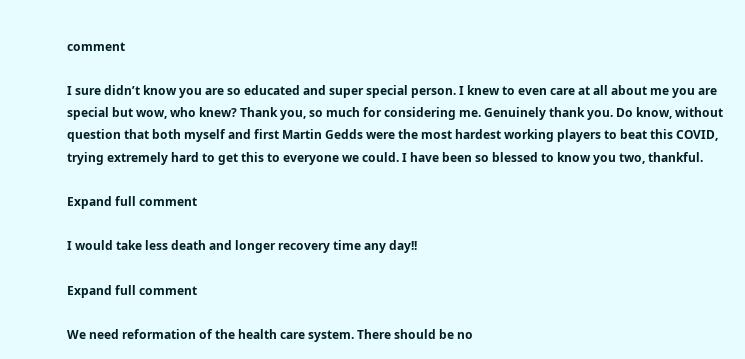comment

I sure didn’t know you are so educated and super special person. I knew to even care at all about me you are special but wow, who knew? Thank you, so much for considering me. Genuinely thank you. Do know, without question that both myself and first Martin Gedds were the most hardest working players to beat this COVID, trying extremely hard to get this to everyone we could. I have been so blessed to know you two, thankful.

Expand full comment

I would take less death and longer recovery time any day!!

Expand full comment

We need reformation of the health care system. There should be no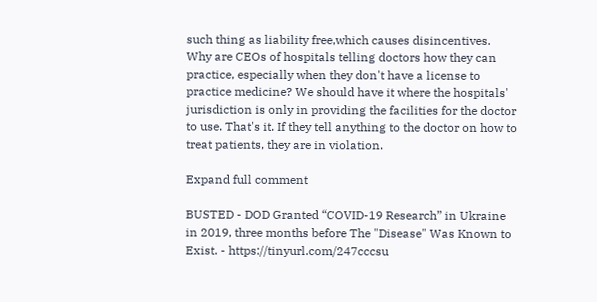such thing as liability free,which causes disincentives. Why are CEOs of hospitals telling doctors how they can practice, especially when they don't have a license to practice medicine? We should have it where the hospitals' jurisdiction is only in providing the facilities for the doctor to use. That's it. If they tell anything to the doctor on how to treat patients, they are in violation.

Expand full comment

BUSTED - DOD Granted “COVID-19 Research” in Ukraine in 2019, three months before The "Disease" Was Known to Exist. - https://tinyurl.com/247cccsu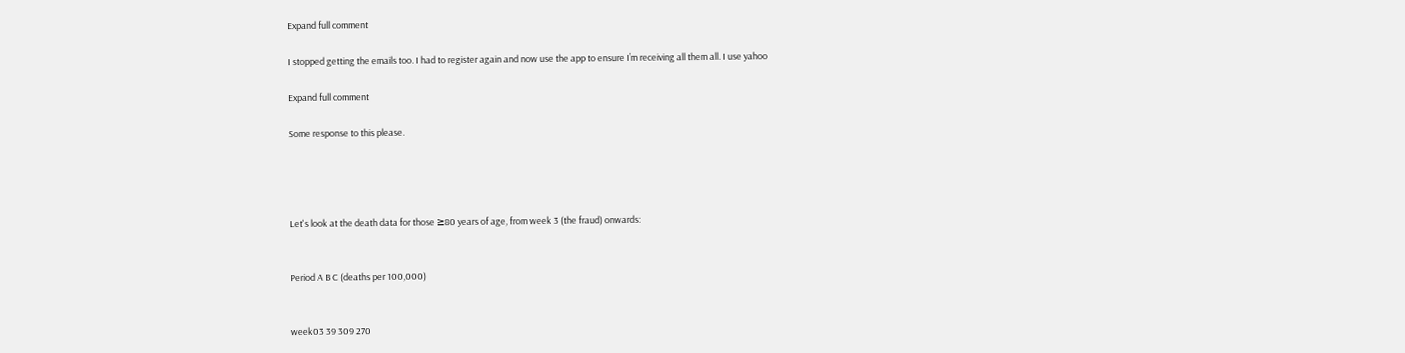Expand full comment

I stopped getting the emails too. I had to register again and now use the app to ensure I’m receiving all them all. I use yahoo

Expand full comment

Some response to this please.




Let's look at the death data for those ≥80 years of age, from week 3 (the fraud) onwards:


Period A B C (deaths per 100,000)


week03 39 309 270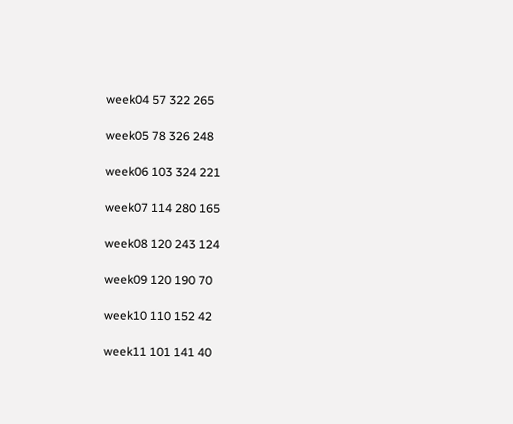week04 57 322 265

week05 78 326 248

week06 103 324 221

week07 114 280 165

week08 120 243 124

week09 120 190 70

week10 110 152 42

week11 101 141 40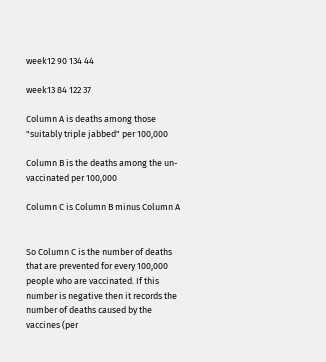week12 90 134 44

week13 84 122 37

Column A is deaths among those "suitably triple jabbed" per 100,000

Column B is the deaths among the un-vaccinated per 100,000

Column C is Column B minus Column A


So Column C is the number of deaths that are prevented for every 100,000 people who are vaccinated. If this number is negative then it records the number of deaths caused by the vaccines (per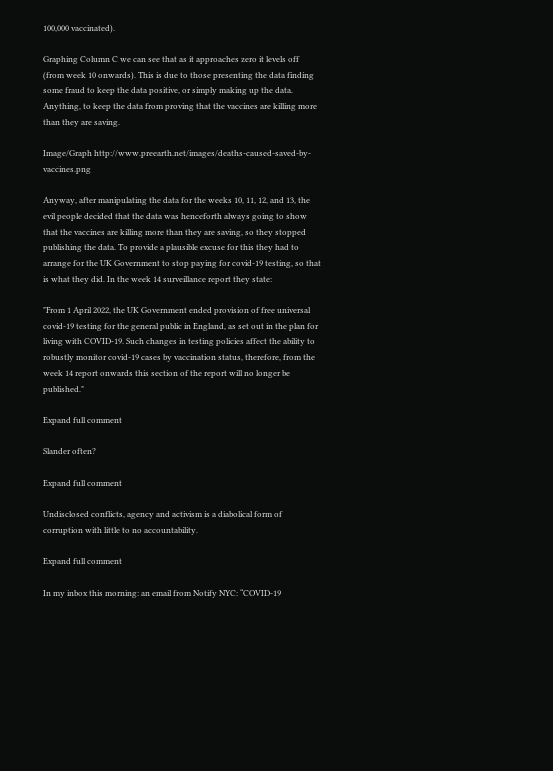100,000 vaccinated).

Graphing Column C we can see that as it approaches zero it levels off (from week 10 onwards). This is due to those presenting the data finding some fraud to keep the data positive, or simply making up the data. Anything, to keep the data from proving that the vaccines are killing more than they are saving.

Image/Graph http://www.preearth.net/images/deaths-caused-saved-by-vaccines.png

Anyway, after manipulating the data for the weeks 10, 11, 12, and 13, the evil people decided that the data was henceforth always going to show that the vaccines are killing more than they are saving, so they stopped publishing the data. To provide a plausible excuse for this they had to arrange for the UK Government to stop paying for covid-19 testing, so that is what they did. In the week 14 surveillance report they state:

"From 1 April 2022, the UK Government ended provision of free universal covid-19 testing for the general public in England, as set out in the plan for living with COVID-19. Such changes in testing policies affect the ability to robustly monitor covid-19 cases by vaccination status, therefore, from the week 14 report onwards this section of the report will no longer be published."

Expand full comment

Slander often?

Expand full comment

Undisclosed conflicts, agency and activism is a diabolical form of corruption with little to no accountability.

Expand full comment

In my inbox this morning: an email from Notify NYC: “COVID-19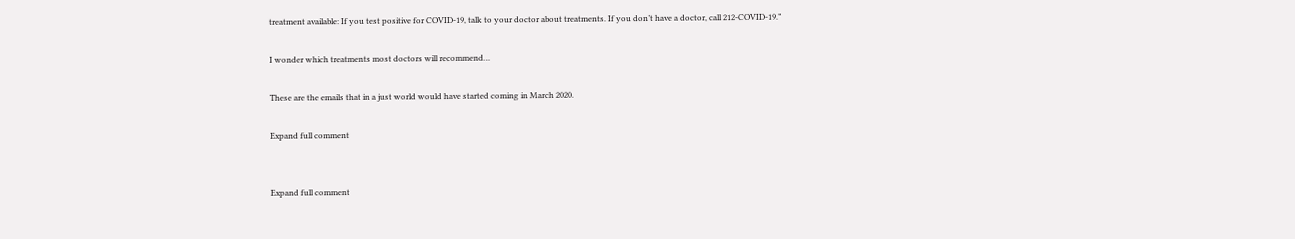treatment available: If you test positive for COVID-19, talk to your doctor about treatments. If you don’t have a doctor, call 212-COVID-19.”

I wonder which treatments most doctors will recommend…

These are the emails that in a just world would have started coming in March 2020.

Expand full comment


Expand full comment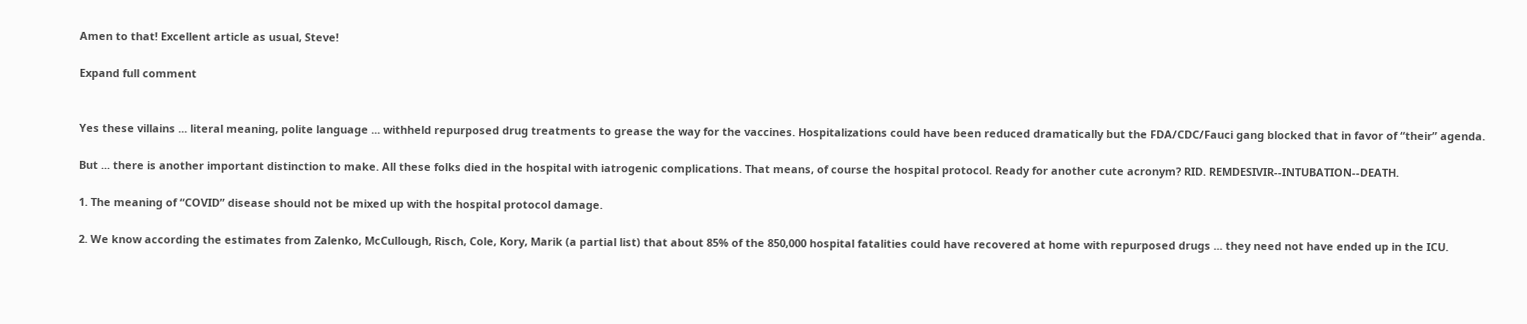Amen to that! Excellent article as usual, Steve!

Expand full comment


Yes these villains ... literal meaning, polite language ... withheld repurposed drug treatments to grease the way for the vaccines. Hospitalizations could have been reduced dramatically but the FDA/CDC/Fauci gang blocked that in favor of “their” agenda.

But ... there is another important distinction to make. All these folks died in the hospital with iatrogenic complications. That means, of course the hospital protocol. Ready for another cute acronym? RID. REMDESIVIR--INTUBATION--DEATH.

1. The meaning of “COVID” disease should not be mixed up with the hospital protocol damage.

2. We know according the estimates from Zalenko, McCullough, Risch, Cole, Kory, Marik (a partial list) that about 85% of the 850,000 hospital fatalities could have recovered at home with repurposed drugs ... they need not have ended up in the ICU.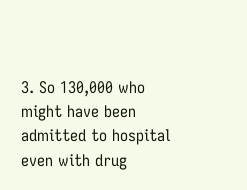3. So 130,000 who might have been admitted to hospital even with drug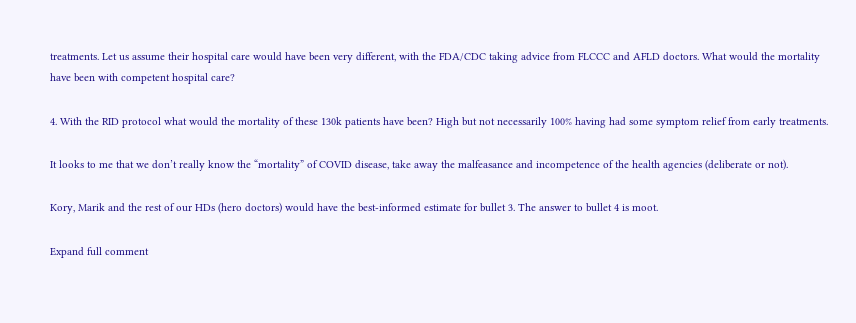treatments. Let us assume their hospital care would have been very different, with the FDA/CDC taking advice from FLCCC and AFLD doctors. What would the mortality have been with competent hospital care?

4. With the RID protocol what would the mortality of these 130k patients have been? High but not necessarily 100% having had some symptom relief from early treatments.

It looks to me that we don’t really know the “mortality” of COVID disease, take away the malfeasance and incompetence of the health agencies (deliberate or not).

Kory, Marik and the rest of our HDs (hero doctors) would have the best-informed estimate for bullet 3. The answer to bullet 4 is moot.

Expand full comment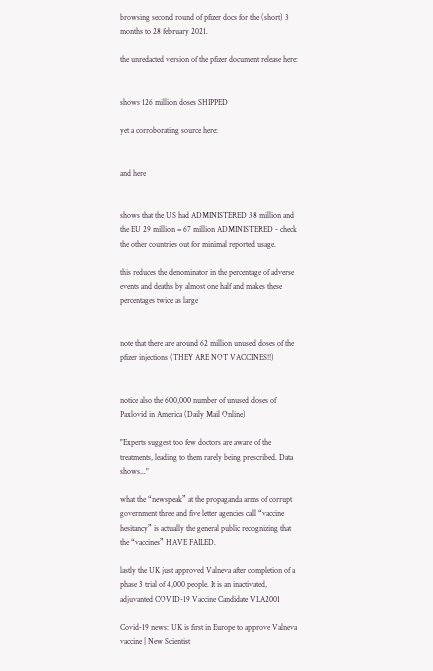browsing second round of pfizer docs for the (short) 3 months to 28 february 2021.

the unredacted version of the pfizer document release here:


shows 126 million doses SHIPPED

yet a corroborating source here:


and here


shows that the US had ADMINISTERED 38 million and the EU 29 million = 67 million ADMINISTERED - check the other countries out for minimal reported usage.

this reduces the denominator in the percentage of adverse events and deaths by almost one half and makes these percentages twice as large


note that there are around 62 million unused doses of the pfizer injections (THEY ARE NOT VACCINES!!)


notice also the 600,000 number of unused doses of Paxlovid in America (Daily Mail Online)

"Experts suggest too few doctors are aware of the treatments, leading to them rarely being prescribed. Data shows..."

what the “newspeak” at the propaganda arms of corrupt government three and five letter agencies call “vaccine hesitancy” is actually the general public recognizing that the “vaccines” HAVE FAILED.

lastly the UK just approved Valneva after completion of a phase 3 trial of 4,000 people. It is an inactivated, adjuvanted COVID-19 Vaccine Candidate VLA2001

Covid-19 news: UK is first in Europe to approve Valneva vaccine | New Scientist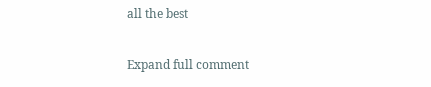all the best

Expand full comment